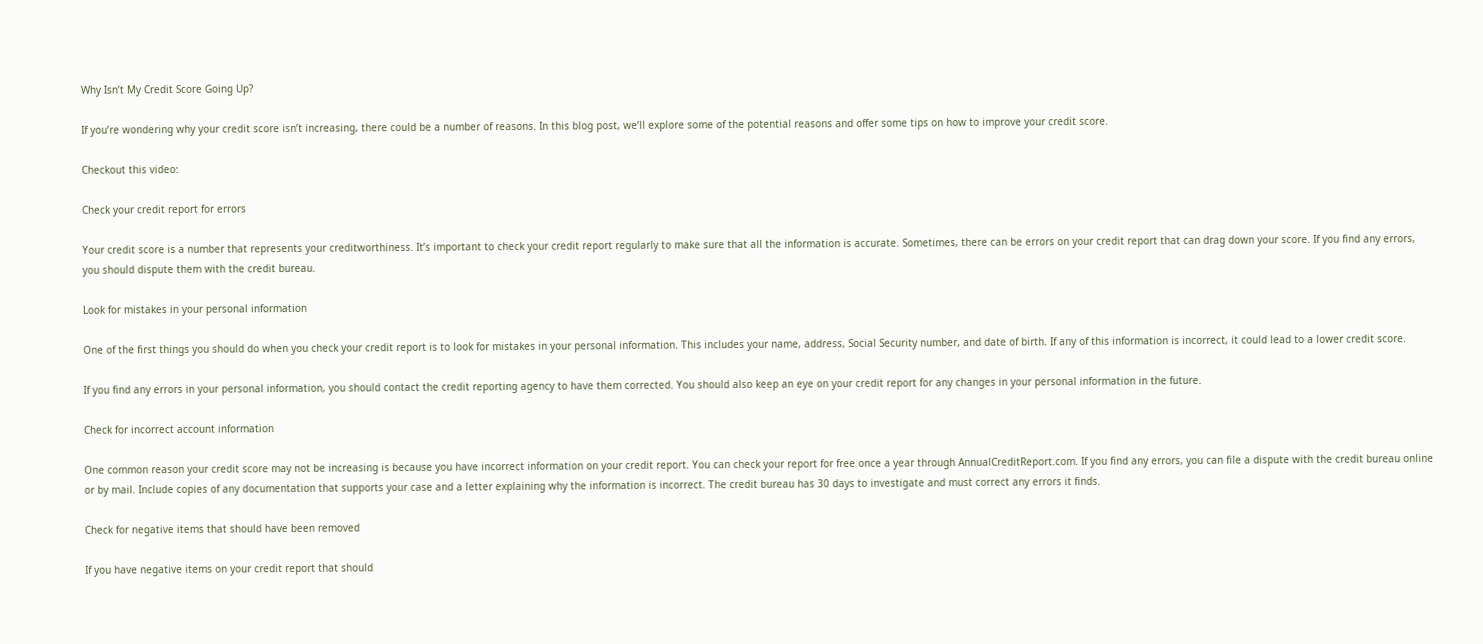Why Isn’t My Credit Score Going Up?

If you’re wondering why your credit score isn’t increasing, there could be a number of reasons. In this blog post, we’ll explore some of the potential reasons and offer some tips on how to improve your credit score.

Checkout this video:

Check your credit report for errors

Your credit score is a number that represents your creditworthiness. It’s important to check your credit report regularly to make sure that all the information is accurate. Sometimes, there can be errors on your credit report that can drag down your score. If you find any errors, you should dispute them with the credit bureau.

Look for mistakes in your personal information

One of the first things you should do when you check your credit report is to look for mistakes in your personal information. This includes your name, address, Social Security number, and date of birth. If any of this information is incorrect, it could lead to a lower credit score.

If you find any errors in your personal information, you should contact the credit reporting agency to have them corrected. You should also keep an eye on your credit report for any changes in your personal information in the future.

Check for incorrect account information

One common reason your credit score may not be increasing is because you have incorrect information on your credit report. You can check your report for free once a year through AnnualCreditReport.com. If you find any errors, you can file a dispute with the credit bureau online or by mail. Include copies of any documentation that supports your case and a letter explaining why the information is incorrect. The credit bureau has 30 days to investigate and must correct any errors it finds.

Check for negative items that should have been removed

If you have negative items on your credit report that should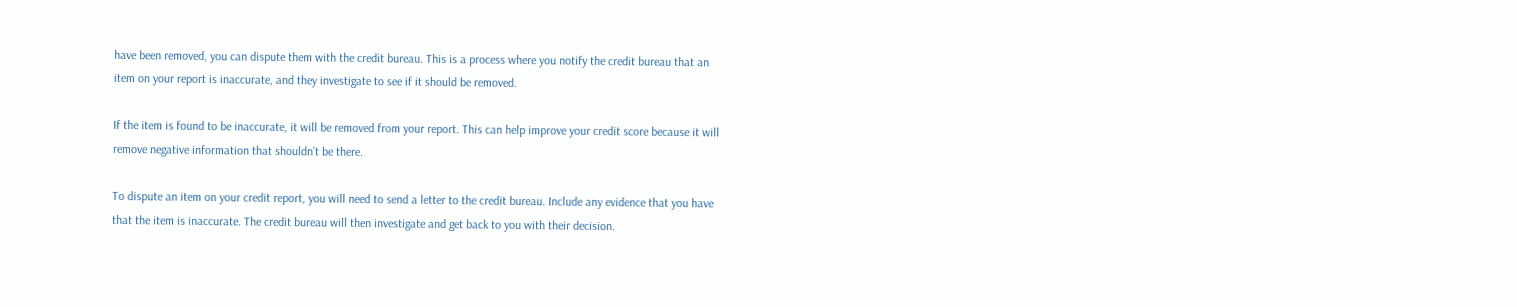have been removed, you can dispute them with the credit bureau. This is a process where you notify the credit bureau that an item on your report is inaccurate, and they investigate to see if it should be removed.

If the item is found to be inaccurate, it will be removed from your report. This can help improve your credit score because it will remove negative information that shouldn’t be there.

To dispute an item on your credit report, you will need to send a letter to the credit bureau. Include any evidence that you have that the item is inaccurate. The credit bureau will then investigate and get back to you with their decision.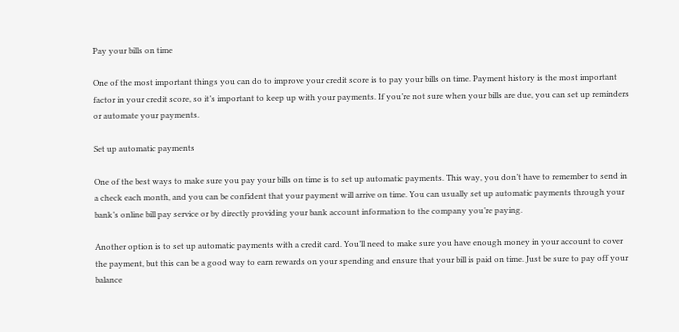Pay your bills on time

One of the most important things you can do to improve your credit score is to pay your bills on time. Payment history is the most important factor in your credit score, so it’s important to keep up with your payments. If you’re not sure when your bills are due, you can set up reminders or automate your payments.

Set up automatic payments

One of the best ways to make sure you pay your bills on time is to set up automatic payments. This way, you don’t have to remember to send in a check each month, and you can be confident that your payment will arrive on time. You can usually set up automatic payments through your bank’s online bill pay service or by directly providing your bank account information to the company you’re paying.

Another option is to set up automatic payments with a credit card. You’ll need to make sure you have enough money in your account to cover the payment, but this can be a good way to earn rewards on your spending and ensure that your bill is paid on time. Just be sure to pay off your balance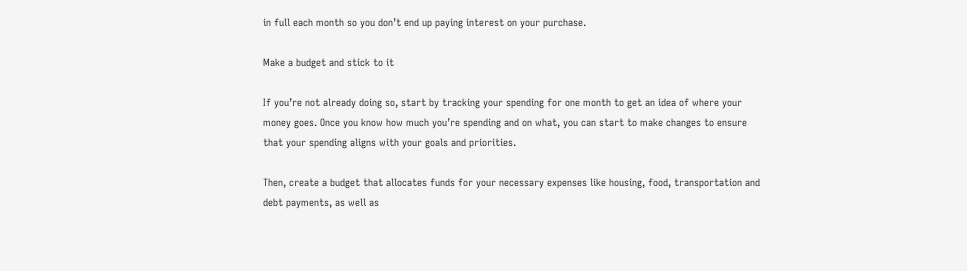in full each month so you don’t end up paying interest on your purchase.

Make a budget and stick to it

If you’re not already doing so, start by tracking your spending for one month to get an idea of where your money goes. Once you know how much you’re spending and on what, you can start to make changes to ensure that your spending aligns with your goals and priorities.

Then, create a budget that allocates funds for your necessary expenses like housing, food, transportation and debt payments, as well as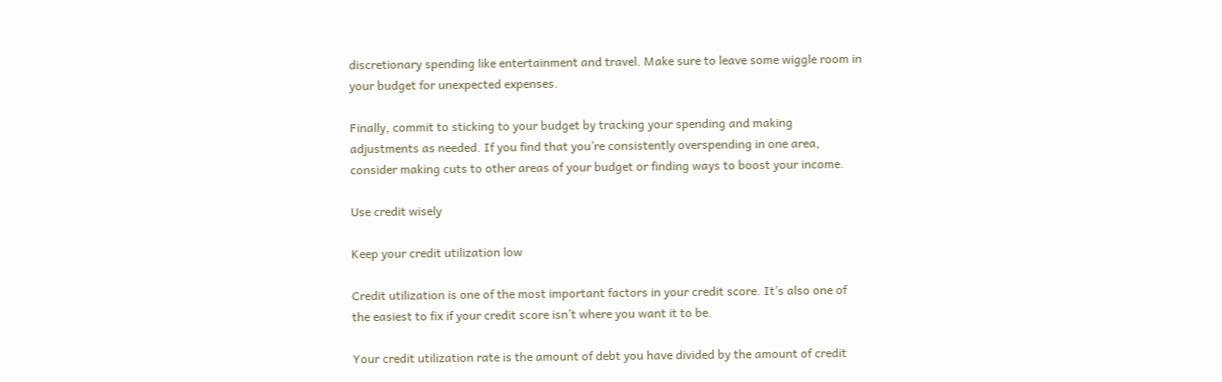discretionary spending like entertainment and travel. Make sure to leave some wiggle room in your budget for unexpected expenses.

Finally, commit to sticking to your budget by tracking your spending and making adjustments as needed. If you find that you’re consistently overspending in one area, consider making cuts to other areas of your budget or finding ways to boost your income.

Use credit wisely

Keep your credit utilization low

Credit utilization is one of the most important factors in your credit score. It’s also one of the easiest to fix if your credit score isn’t where you want it to be.

Your credit utilization rate is the amount of debt you have divided by the amount of credit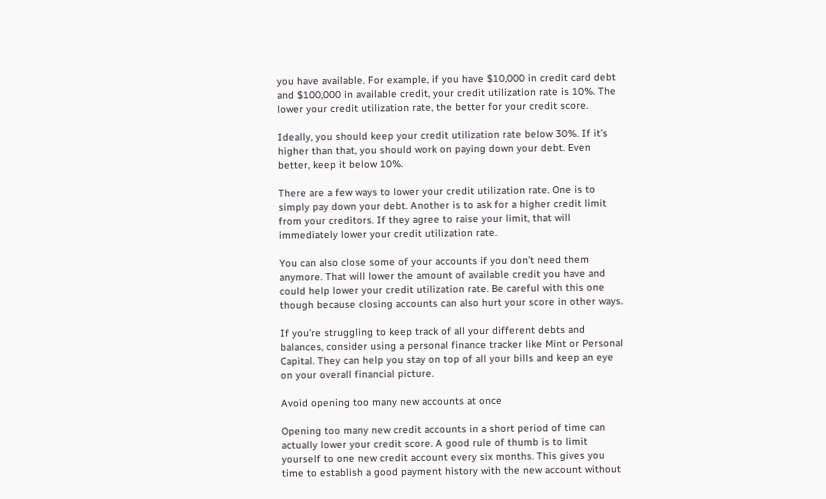you have available. For example, if you have $10,000 in credit card debt and $100,000 in available credit, your credit utilization rate is 10%. The lower your credit utilization rate, the better for your credit score.

Ideally, you should keep your credit utilization rate below 30%. If it’s higher than that, you should work on paying down your debt. Even better, keep it below 10%.

There are a few ways to lower your credit utilization rate. One is to simply pay down your debt. Another is to ask for a higher credit limit from your creditors. If they agree to raise your limit, that will immediately lower your credit utilization rate.

You can also close some of your accounts if you don’t need them anymore. That will lower the amount of available credit you have and could help lower your credit utilization rate. Be careful with this one though because closing accounts can also hurt your score in other ways.

If you’re struggling to keep track of all your different debts and balances, consider using a personal finance tracker like Mint or Personal Capital. They can help you stay on top of all your bills and keep an eye on your overall financial picture.

Avoid opening too many new accounts at once

Opening too many new credit accounts in a short period of time can actually lower your credit score. A good rule of thumb is to limit yourself to one new credit account every six months. This gives you time to establish a good payment history with the new account without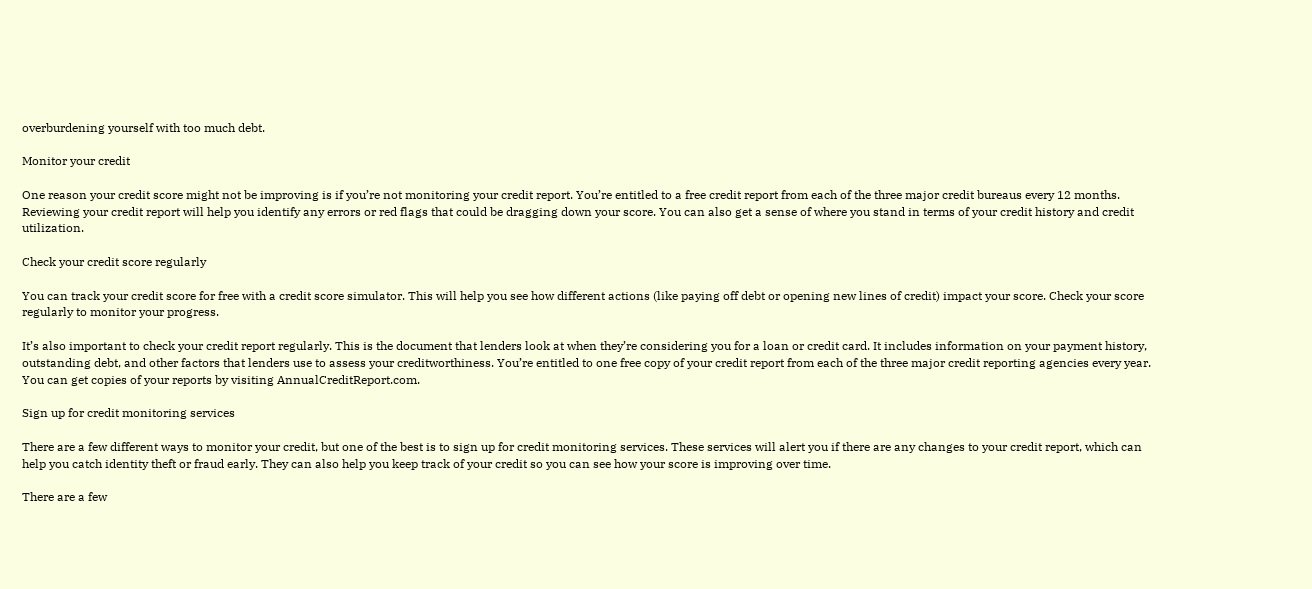overburdening yourself with too much debt.

Monitor your credit

One reason your credit score might not be improving is if you’re not monitoring your credit report. You’re entitled to a free credit report from each of the three major credit bureaus every 12 months. Reviewing your credit report will help you identify any errors or red flags that could be dragging down your score. You can also get a sense of where you stand in terms of your credit history and credit utilization.

Check your credit score regularly

You can track your credit score for free with a credit score simulator. This will help you see how different actions (like paying off debt or opening new lines of credit) impact your score. Check your score regularly to monitor your progress.

It’s also important to check your credit report regularly. This is the document that lenders look at when they’re considering you for a loan or credit card. It includes information on your payment history, outstanding debt, and other factors that lenders use to assess your creditworthiness. You’re entitled to one free copy of your credit report from each of the three major credit reporting agencies every year. You can get copies of your reports by visiting AnnualCreditReport.com.

Sign up for credit monitoring services

There are a few different ways to monitor your credit, but one of the best is to sign up for credit monitoring services. These services will alert you if there are any changes to your credit report, which can help you catch identity theft or fraud early. They can also help you keep track of your credit so you can see how your score is improving over time.

There are a few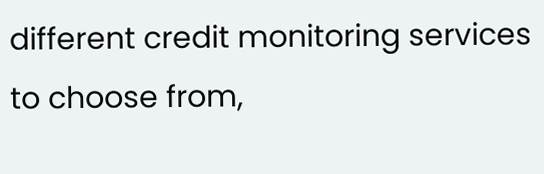different credit monitoring services to choose from,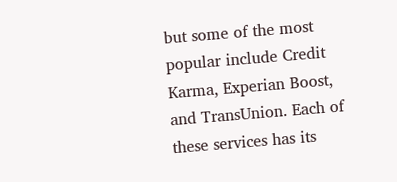but some of the most popular include Credit Karma, Experian Boost, and TransUnion. Each of these services has its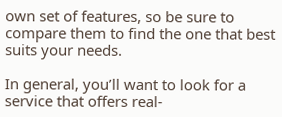own set of features, so be sure to compare them to find the one that best suits your needs.

In general, you’ll want to look for a service that offers real-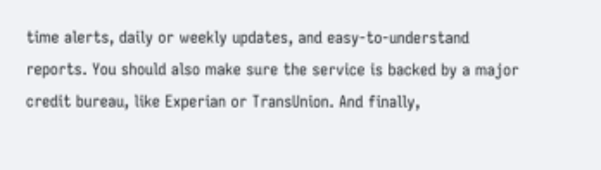time alerts, daily or weekly updates, and easy-to-understand reports. You should also make sure the service is backed by a major credit bureau, like Experian or TransUnion. And finally,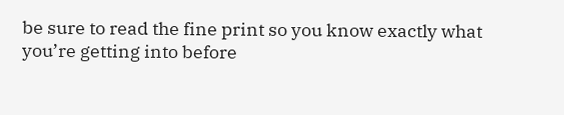be sure to read the fine print so you know exactly what you’re getting into before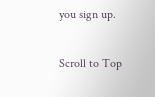you sign up.

Scroll to Top